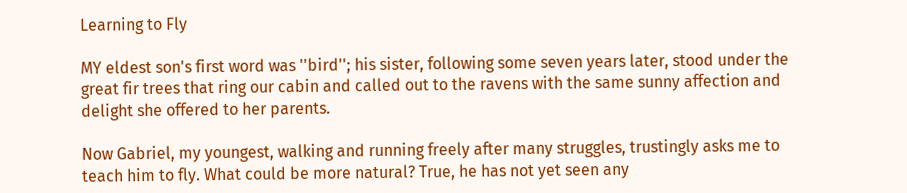Learning to Fly

MY eldest son's first word was ''bird''; his sister, following some seven years later, stood under the great fir trees that ring our cabin and called out to the ravens with the same sunny affection and delight she offered to her parents.

Now Gabriel, my youngest, walking and running freely after many struggles, trustingly asks me to teach him to fly. What could be more natural? True, he has not yet seen any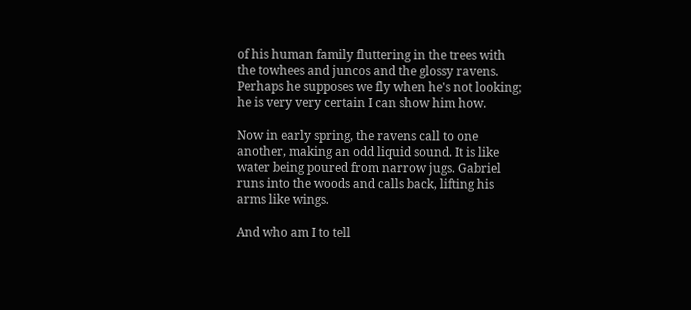of his human family fluttering in the trees with the towhees and juncos and the glossy ravens. Perhaps he supposes we fly when he's not looking; he is very very certain I can show him how.

Now in early spring, the ravens call to one another, making an odd liquid sound. It is like water being poured from narrow jugs. Gabriel runs into the woods and calls back, lifting his arms like wings.

And who am I to tell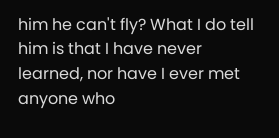him he can't fly? What I do tell him is that I have never learned, nor have I ever met anyone who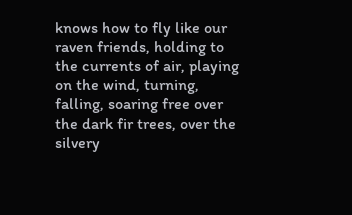knows how to fly like our raven friends, holding to the currents of air, playing on the wind, turning, falling, soaring free over the dark fir trees, over the silvery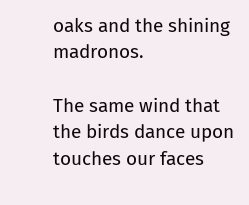oaks and the shining madronos.

The same wind that the birds dance upon touches our faces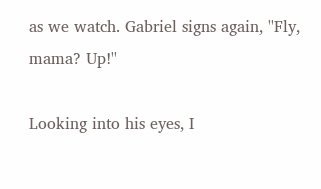as we watch. Gabriel signs again, ''Fly, mama? Up!''

Looking into his eyes, I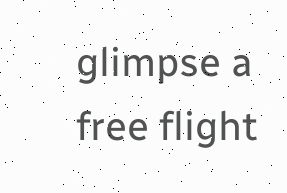glimpse a free flight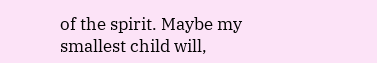of the spirit. Maybe my smallest child will,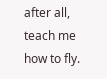after all, teach me how to fly.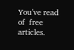You've read  of  free articles.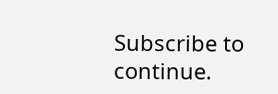Subscribe to continue.